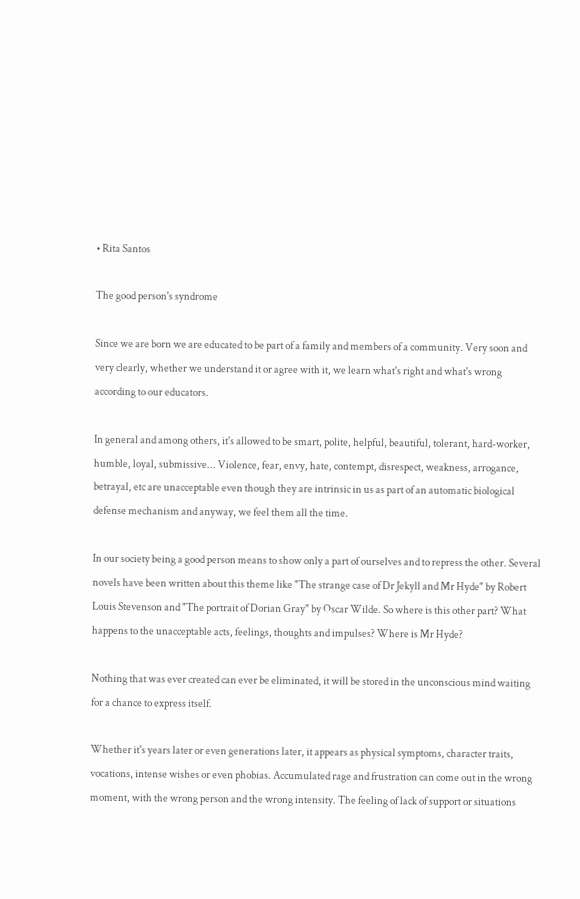• Rita Santos

The good person's syndrome

Since we are born we are educated to be part of a family and members of a community. Very soon and very clearly, whether we understand it or agree with it, we learn what's right and what's wrong according to our educators.

In general and among others, it's allowed to be smart, polite, helpful, beautiful, tolerant, hard-worker, humble, loyal, submissive... Violence, fear, envy, hate, contempt, disrespect, weakness, arrogance, betrayal, etc are unacceptable even though they are intrinsic in us as part of an automatic biological defense mechanism and anyway, we feel them all the time.

In our society being a good person means to show only a part of ourselves and to repress the other. Several novels have been written about this theme like "The strange case of Dr Jekyll and Mr Hyde" by Robert Louis Stevenson and "The portrait of Dorian Gray" by Oscar Wilde. So where is this other part? What happens to the unacceptable acts, feelings, thoughts and impulses? Where is Mr Hyde?

Nothing that was ever created can ever be eliminated, it will be stored in the unconscious mind waiting for a chance to express itself.

Whether it's years later or even generations later, it appears as physical symptoms, character traits, vocations, intense wishes or even phobias. Accumulated rage and frustration can come out in the wrong moment, with the wrong person and the wrong intensity. The feeling of lack of support or situations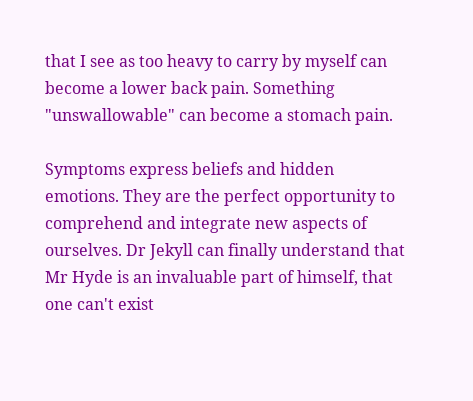that I see as too heavy to carry by myself can become a lower back pain. Something "unswallowable" can become a stomach pain.

Symptoms express beliefs and hidden emotions. They are the perfect opportunity to comprehend and integrate new aspects of ourselves. Dr Jekyll can finally understand that Mr Hyde is an invaluable part of himself, that one can't exist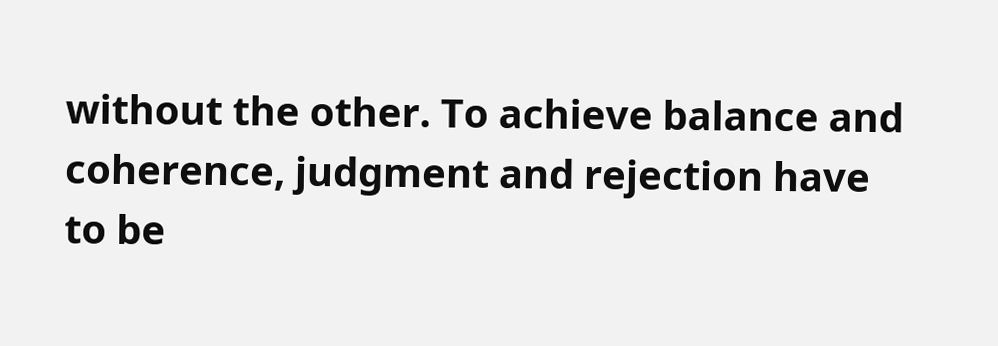without the other. To achieve balance and coherence, judgment and rejection have to be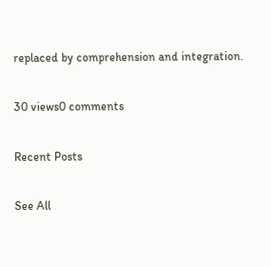replaced by comprehension and integration.

30 views0 comments

Recent Posts

See All